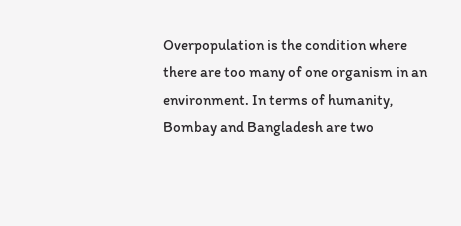Overpopulation is the condition where there are too many of one organism in an environment. In terms of humanity, Bombay and Bangladesh are two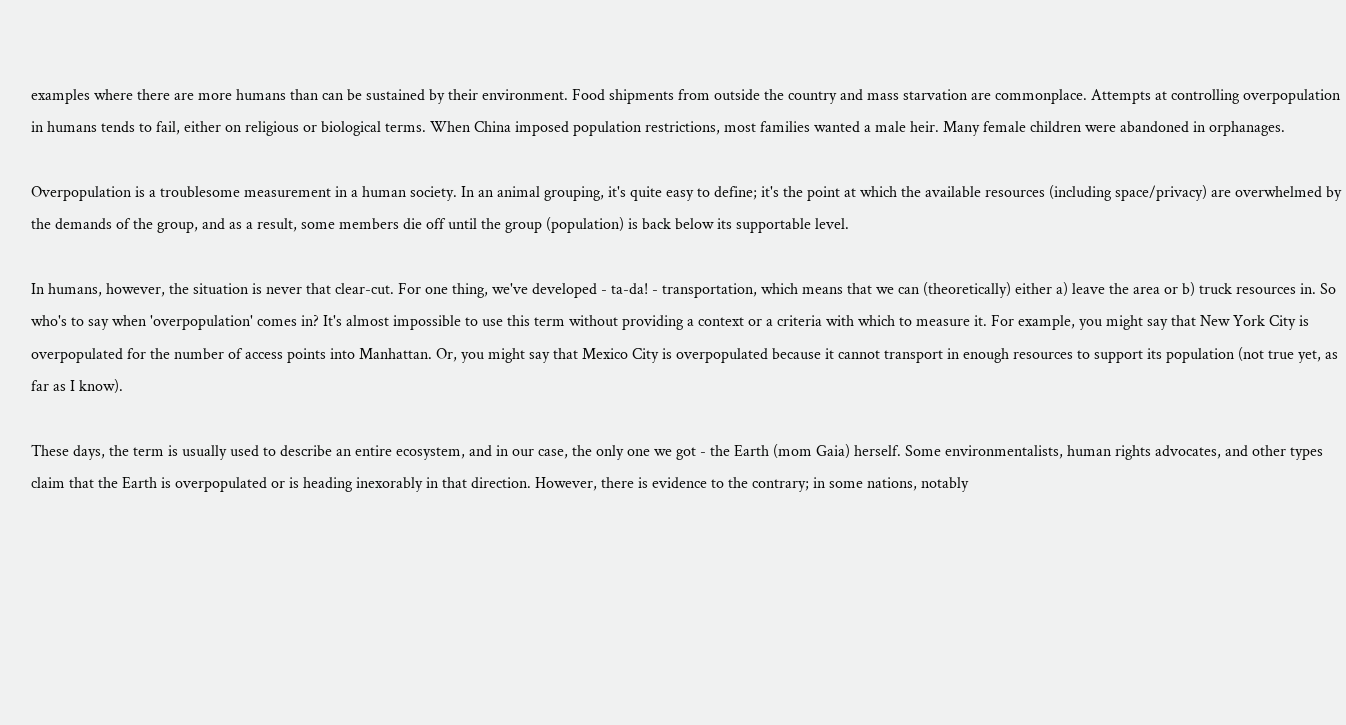examples where there are more humans than can be sustained by their environment. Food shipments from outside the country and mass starvation are commonplace. Attempts at controlling overpopulation in humans tends to fail, either on religious or biological terms. When China imposed population restrictions, most families wanted a male heir. Many female children were abandoned in orphanages.

Overpopulation is a troublesome measurement in a human society. In an animal grouping, it's quite easy to define; it's the point at which the available resources (including space/privacy) are overwhelmed by the demands of the group, and as a result, some members die off until the group (population) is back below its supportable level.

In humans, however, the situation is never that clear-cut. For one thing, we've developed - ta-da! - transportation, which means that we can (theoretically) either a) leave the area or b) truck resources in. So who's to say when 'overpopulation' comes in? It's almost impossible to use this term without providing a context or a criteria with which to measure it. For example, you might say that New York City is overpopulated for the number of access points into Manhattan. Or, you might say that Mexico City is overpopulated because it cannot transport in enough resources to support its population (not true yet, as far as I know).

These days, the term is usually used to describe an entire ecosystem, and in our case, the only one we got - the Earth (mom Gaia) herself. Some environmentalists, human rights advocates, and other types claim that the Earth is overpopulated or is heading inexorably in that direction. However, there is evidence to the contrary; in some nations, notably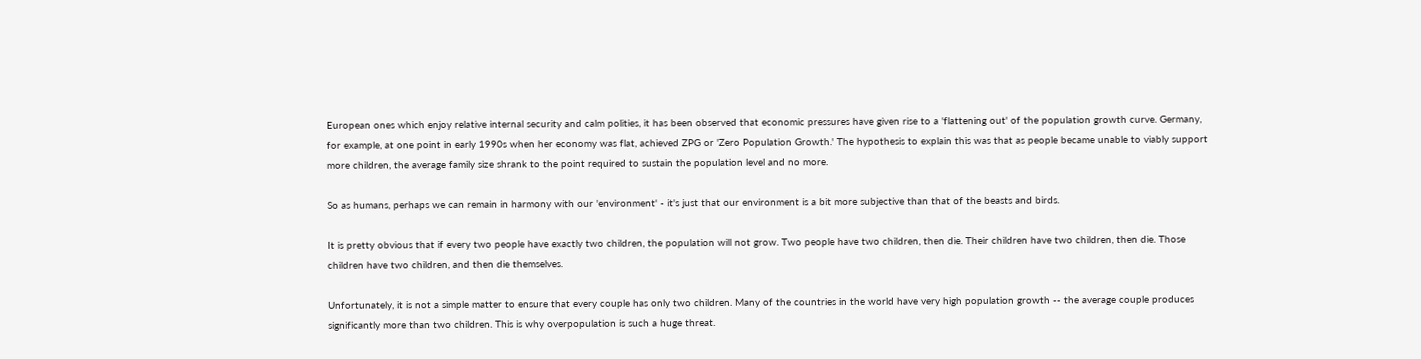European ones which enjoy relative internal security and calm polities, it has been observed that economic pressures have given rise to a 'flattening out' of the population growth curve. Germany, for example, at one point in early 1990s when her economy was flat, achieved ZPG or 'Zero Population Growth.' The hypothesis to explain this was that as people became unable to viably support more children, the average family size shrank to the point required to sustain the population level and no more.

So as humans, perhaps we can remain in harmony with our 'environment' - it's just that our environment is a bit more subjective than that of the beasts and birds.

It is pretty obvious that if every two people have exactly two children, the population will not grow. Two people have two children, then die. Their children have two children, then die. Those children have two children, and then die themselves.

Unfortunately, it is not a simple matter to ensure that every couple has only two children. Many of the countries in the world have very high population growth -- the average couple produces significantly more than two children. This is why overpopulation is such a huge threat.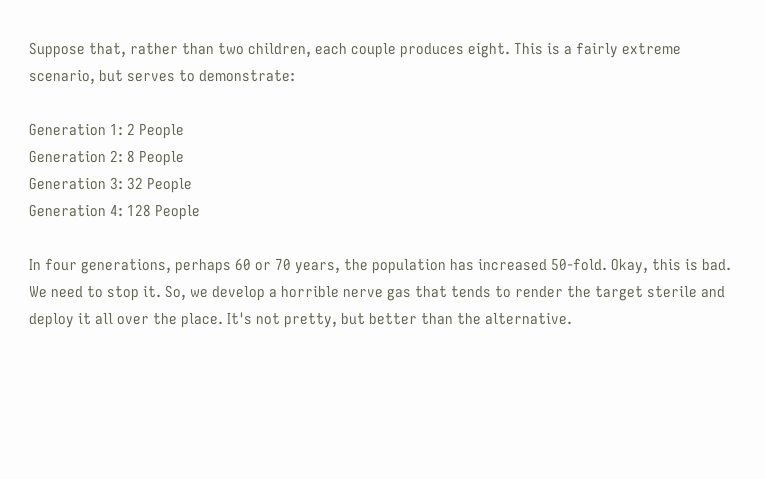Suppose that, rather than two children, each couple produces eight. This is a fairly extreme scenario, but serves to demonstrate:

Generation 1: 2 People
Generation 2: 8 People
Generation 3: 32 People
Generation 4: 128 People

In four generations, perhaps 60 or 70 years, the population has increased 50-fold. Okay, this is bad. We need to stop it. So, we develop a horrible nerve gas that tends to render the target sterile and deploy it all over the place. It's not pretty, but better than the alternative.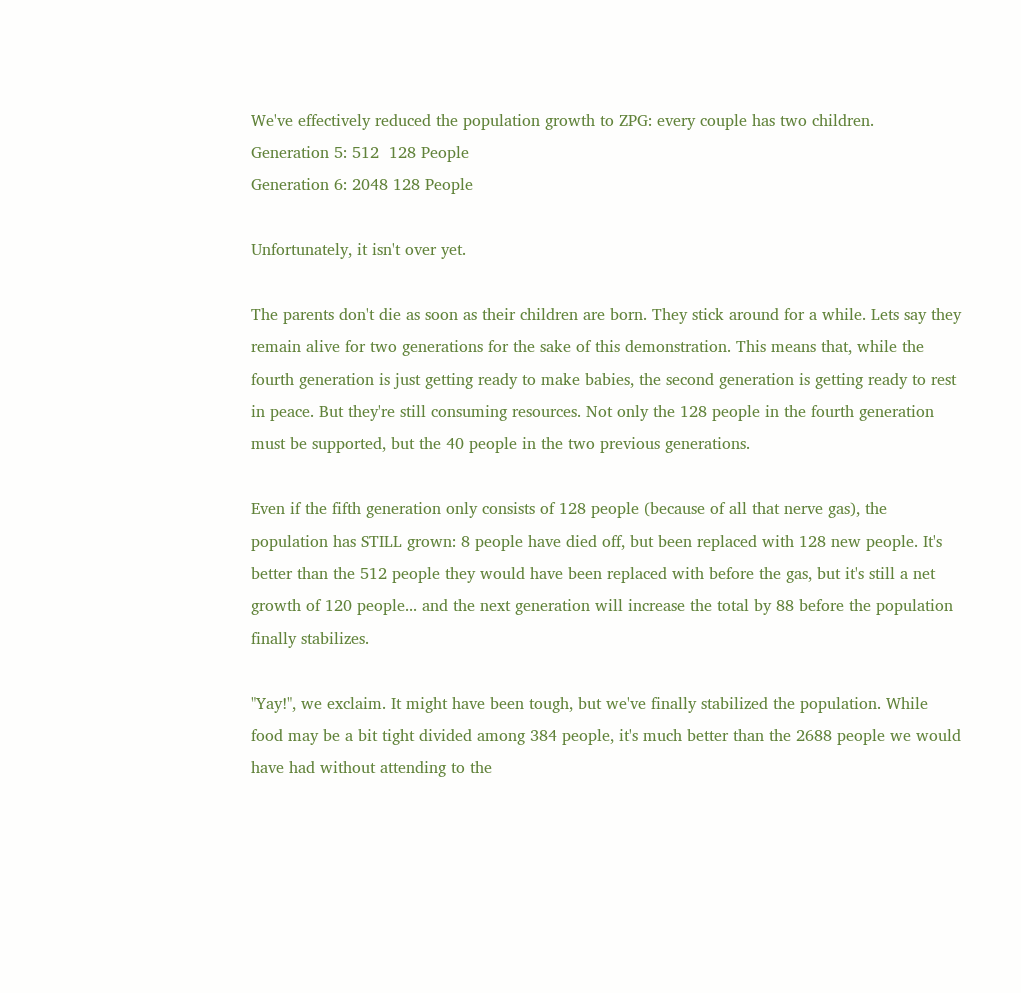We've effectively reduced the population growth to ZPG: every couple has two children.
Generation 5: 512  128 People
Generation 6: 2048 128 People

Unfortunately, it isn't over yet.

The parents don't die as soon as their children are born. They stick around for a while. Lets say they remain alive for two generations for the sake of this demonstration. This means that, while the fourth generation is just getting ready to make babies, the second generation is getting ready to rest in peace. But they're still consuming resources. Not only the 128 people in the fourth generation must be supported, but the 40 people in the two previous generations.

Even if the fifth generation only consists of 128 people (because of all that nerve gas), the population has STILL grown: 8 people have died off, but been replaced with 128 new people. It's better than the 512 people they would have been replaced with before the gas, but it's still a net growth of 120 people... and the next generation will increase the total by 88 before the population finally stabilizes.

"Yay!", we exclaim. It might have been tough, but we've finally stabilized the population. While food may be a bit tight divided among 384 people, it's much better than the 2688 people we would have had without attending to the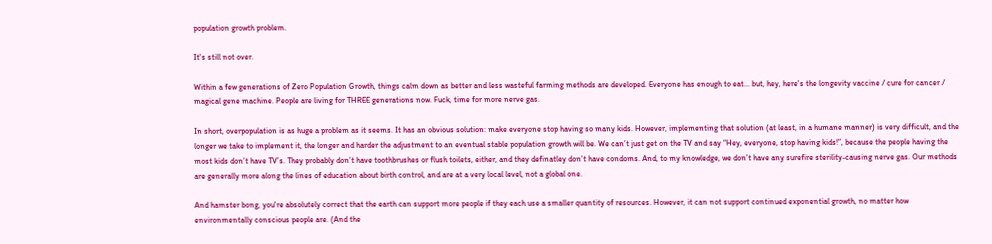population growth problem.

It's still not over.

Within a few generations of Zero Population Growth, things calm down as better and less wasteful farming methods are developed. Everyone has enough to eat... but, hey, here's the longevity vaccine / cure for cancer / magical gene machine. People are living for THREE generations now. Fuck, time for more nerve gas.

In short, overpopulation is as huge a problem as it seems. It has an obvious solution: make everyone stop having so many kids. However, implementing that solution (at least, in a humane manner) is very difficult, and the longer we take to implement it, the longer and harder the adjustment to an eventual stable population growth will be. We can’t just get on the TV and say “Hey, everyone, stop having kids!”, because the people having the most kids don’t have TV’s. They probably don’t have toothbrushes or flush toilets, either, and they definatley don’t have condoms. And, to my knowledge, we don’t have any surefire sterility-causing nerve gas. Our methods are generally more along the lines of education about birth control, and are at a very local level, not a global one.

And hamster bong, you're absolutely correct that the earth can support more people if they each use a smaller quantity of resources. However, it can not support continued exponential growth, no matter how environmentally conscious people are. (And the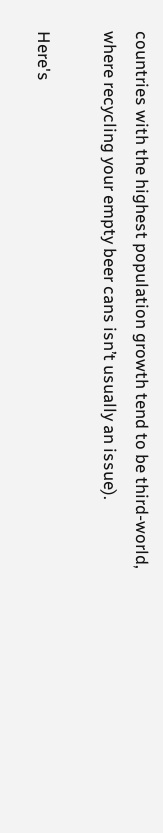countries with the highest population growth tend to be third-world, where recycling your empty beer cans isn’t usually an issue).

Here's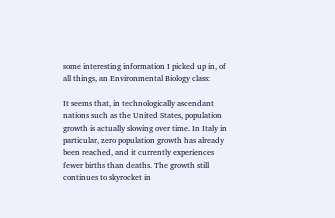some interesting information I picked up in, of all things, an Environmental Biology class:

It seems that, in technologically ascendant nations such as the United States, population growth is actually slowing over time. In Italy in particular, zero population growth has already been reached, and it currently experiences fewer births than deaths. The growth still continues to skyrocket in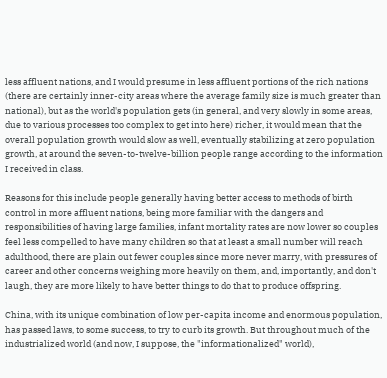less affluent nations, and I would presume in less affluent portions of the rich nations (there are certainly inner-city areas where the average family size is much greater than national), but as the world's population gets (in general, and very slowly in some areas, due to various processes too complex to get into here) richer, it would mean that the overall population growth would slow as well, eventually stabilizing at zero population growth, at around the seven-to-twelve-billion people range according to the information I received in class.

Reasons for this include people generally having better access to methods of birth control in more affluent nations, being more familiar with the dangers and responsibilities of having large families, infant mortality rates are now lower so couples feel less compelled to have many children so that at least a small number will reach adulthood, there are plain out fewer couples since more never marry, with pressures of career and other concerns weighing more heavily on them, and, importantly, and don't laugh, they are more likely to have better things to do that to produce offspring.

China, with its unique combination of low per-capita income and enormous population, has passed laws, to some success, to try to curb its growth. But throughout much of the industrialized world (and now, I suppose, the "informationalized" world),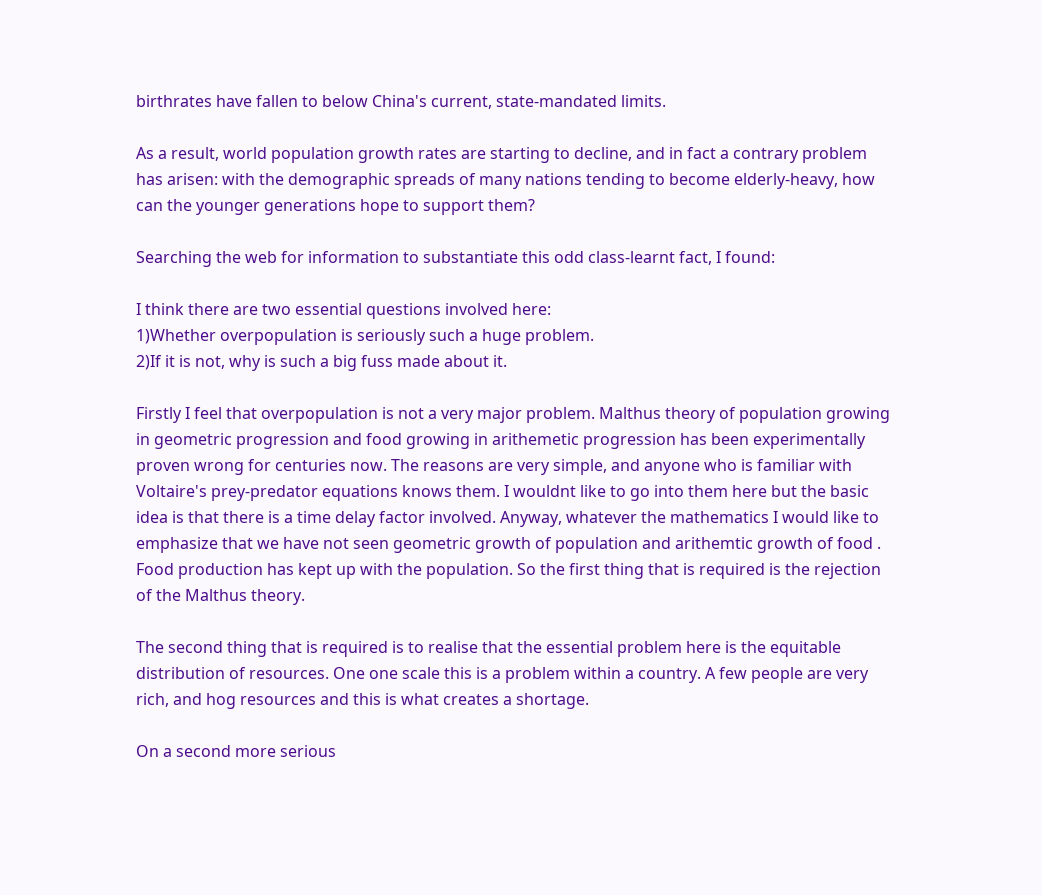birthrates have fallen to below China's current, state-mandated limits.

As a result, world population growth rates are starting to decline, and in fact a contrary problem has arisen: with the demographic spreads of many nations tending to become elderly-heavy, how can the younger generations hope to support them?

Searching the web for information to substantiate this odd class-learnt fact, I found:

I think there are two essential questions involved here:
1)Whether overpopulation is seriously such a huge problem.
2)If it is not, why is such a big fuss made about it.

Firstly I feel that overpopulation is not a very major problem. Malthus theory of population growing in geometric progression and food growing in arithemetic progression has been experimentally proven wrong for centuries now. The reasons are very simple, and anyone who is familiar with Voltaire's prey-predator equations knows them. I wouldnt like to go into them here but the basic idea is that there is a time delay factor involved. Anyway, whatever the mathematics I would like to emphasize that we have not seen geometric growth of population and arithemtic growth of food . Food production has kept up with the population. So the first thing that is required is the rejection of the Malthus theory.

The second thing that is required is to realise that the essential problem here is the equitable distribution of resources. One one scale this is a problem within a country. A few people are very rich, and hog resources and this is what creates a shortage.

On a second more serious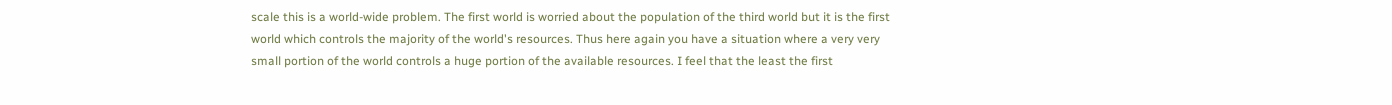scale this is a world-wide problem. The first world is worried about the population of the third world but it is the first world which controls the majority of the world's resources. Thus here again you have a situation where a very very small portion of the world controls a huge portion of the available resources. I feel that the least the first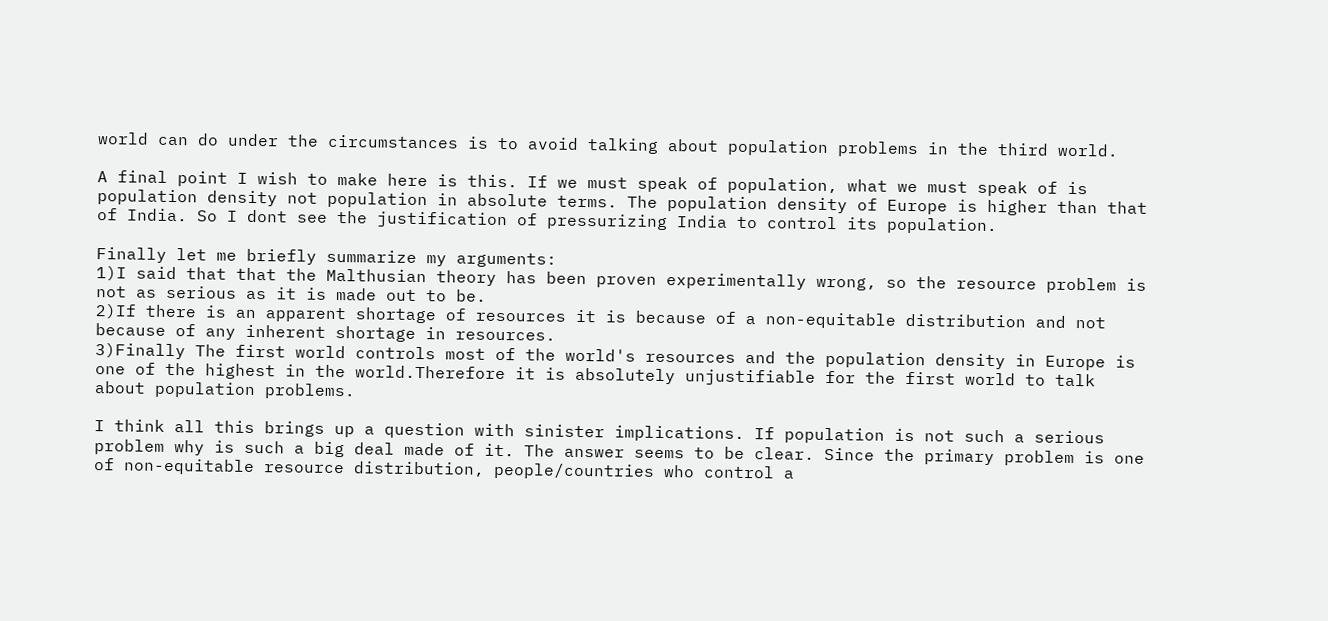world can do under the circumstances is to avoid talking about population problems in the third world.

A final point I wish to make here is this. If we must speak of population, what we must speak of is population density not population in absolute terms. The population density of Europe is higher than that of India. So I dont see the justification of pressurizing India to control its population.

Finally let me briefly summarize my arguments:
1)I said that that the Malthusian theory has been proven experimentally wrong, so the resource problem is not as serious as it is made out to be.
2)If there is an apparent shortage of resources it is because of a non-equitable distribution and not because of any inherent shortage in resources.
3)Finally The first world controls most of the world's resources and the population density in Europe is one of the highest in the world.Therefore it is absolutely unjustifiable for the first world to talk about population problems.

I think all this brings up a question with sinister implications. If population is not such a serious problem why is such a big deal made of it. The answer seems to be clear. Since the primary problem is one of non-equitable resource distribution, people/countries who control a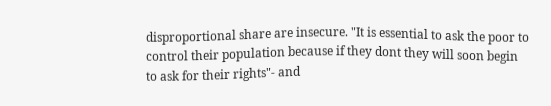disproportional share are insecure. "It is essential to ask the poor to control their population because if they dont they will soon begin to ask for their rights"- and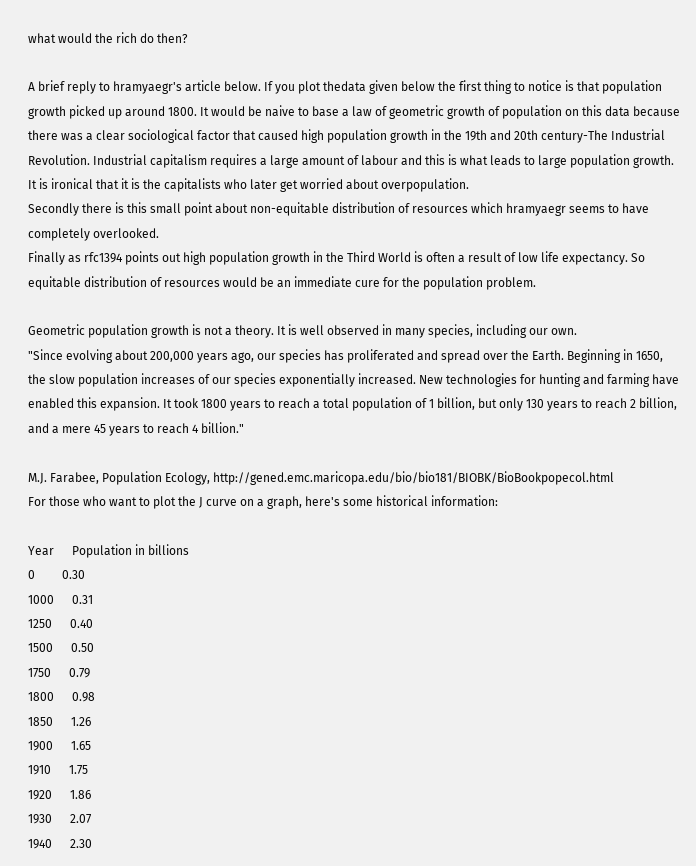what would the rich do then?

A brief reply to hramyaegr's article below. If you plot thedata given below the first thing to notice is that population growth picked up around 1800. It would be naive to base a law of geometric growth of population on this data because there was a clear sociological factor that caused high population growth in the 19th and 20th century-The Industrial Revolution. Industrial capitalism requires a large amount of labour and this is what leads to large population growth. It is ironical that it is the capitalists who later get worried about overpopulation.
Secondly there is this small point about non-equitable distribution of resources which hramyaegr seems to have completely overlooked.
Finally as rfc1394 points out high population growth in the Third World is often a result of low life expectancy. So equitable distribution of resources would be an immediate cure for the population problem.

Geometric population growth is not a theory. It is well observed in many species, including our own.
"Since evolving about 200,000 years ago, our species has proliferated and spread over the Earth. Beginning in 1650, the slow population increases of our species exponentially increased. New technologies for hunting and farming have enabled this expansion. It took 1800 years to reach a total population of 1 billion, but only 130 years to reach 2 billion, and a mere 45 years to reach 4 billion."

M.J. Farabee, Population Ecology, http://gened.emc.maricopa.edu/bio/bio181/BIOBK/BioBookpopecol.html
For those who want to plot the J curve on a graph, here's some historical information:

Year      Population in billions
0         0.30
1000      0.31
1250      0.40
1500      0.50
1750      0.79
1800      0.98
1850      1.26
1900      1.65
1910      1.75
1920      1.86
1930      2.07
1940      2.30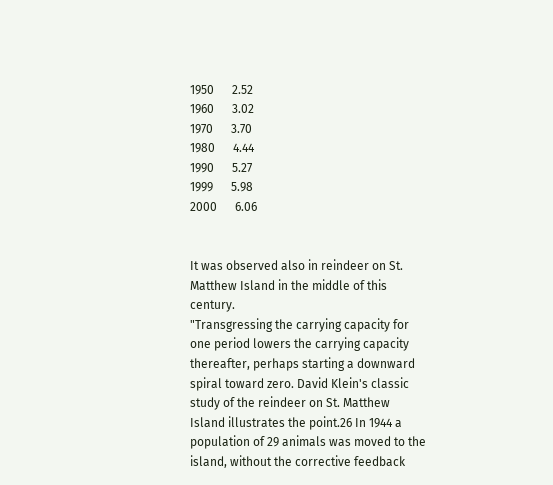1950      2.52
1960      3.02
1970      3.70
1980      4.44
1990      5.27
1999      5.98
2000      6.06


It was observed also in reindeer on St. Matthew Island in the middle of this century.
"Transgressing the carrying capacity for one period lowers the carrying capacity thereafter, perhaps starting a downward spiral toward zero. David Klein's classic study of the reindeer on St. Matthew Island illustrates the point.26 In 1944 a population of 29 animals was moved to the island, without the corrective feedback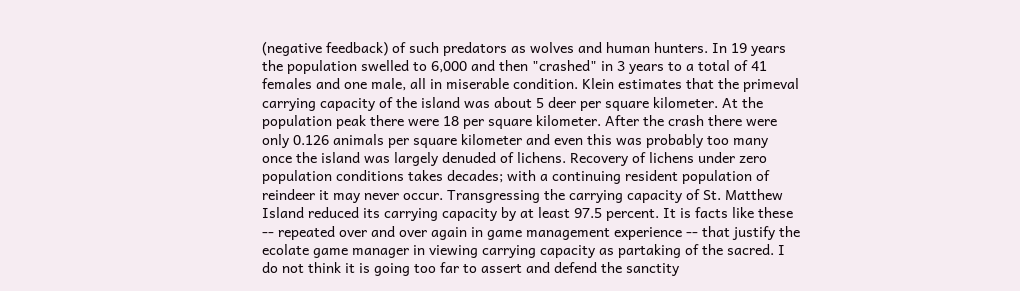(negative feedback) of such predators as wolves and human hunters. In 19 years the population swelled to 6,000 and then "crashed" in 3 years to a total of 41 females and one male, all in miserable condition. Klein estimates that the primeval carrying capacity of the island was about 5 deer per square kilometer. At the population peak there were 18 per square kilometer. After the crash there were only 0.126 animals per square kilometer and even this was probably too many once the island was largely denuded of lichens. Recovery of lichens under zero population conditions takes decades; with a continuing resident population of reindeer it may never occur. Transgressing the carrying capacity of St. Matthew Island reduced its carrying capacity by at least 97.5 percent. It is facts like these -- repeated over and over again in game management experience -- that justify the ecolate game manager in viewing carrying capacity as partaking of the sacred. I do not think it is going too far to assert and defend the sanctity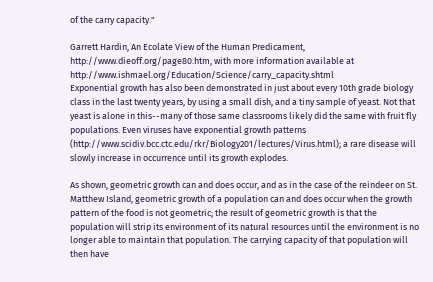of the carry capacity."

Garrett Hardin, An Ecolate View of the Human Predicament, http://www.dieoff.org/page80.htm, with more information available at http://www.ishmael.org/Education/Science/carry_capacity.shtml
Exponential growth has also been demonstrated in just about every 10th grade biology class in the last twenty years, by using a small dish, and a tiny sample of yeast. Not that yeast is alone in this--many of those same classrooms likely did the same with fruit fly populations. Even viruses have exponential growth patterns (http://www.scidiv.bcc.ctc.edu/rkr/Biology201/lectures/Virus.html); a rare disease will slowly increase in occurrence until its growth explodes.

As shown, geometric growth can and does occur, and as in the case of the reindeer on St. Matthew Island, geometric growth of a population can and does occur when the growth pattern of the food is not geometric; the result of geometric growth is that the population will strip its environment of its natural resources until the environment is no longer able to maintain that population. The carrying capacity of that population will then have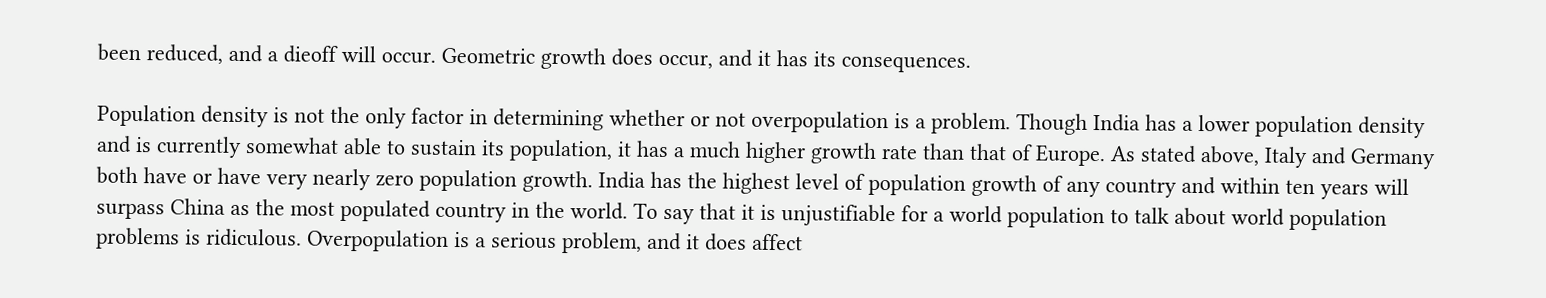been reduced, and a dieoff will occur. Geometric growth does occur, and it has its consequences.

Population density is not the only factor in determining whether or not overpopulation is a problem. Though India has a lower population density and is currently somewhat able to sustain its population, it has a much higher growth rate than that of Europe. As stated above, Italy and Germany both have or have very nearly zero population growth. India has the highest level of population growth of any country and within ten years will surpass China as the most populated country in the world. To say that it is unjustifiable for a world population to talk about world population problems is ridiculous. Overpopulation is a serious problem, and it does affect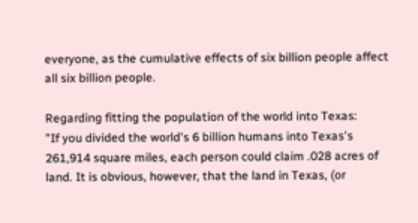everyone, as the cumulative effects of six billion people affect all six billion people.

Regarding fitting the population of the world into Texas:
"If you divided the world's 6 billion humans into Texas's 261,914 square miles, each person could claim .028 acres of land. It is obvious, however, that the land in Texas, (or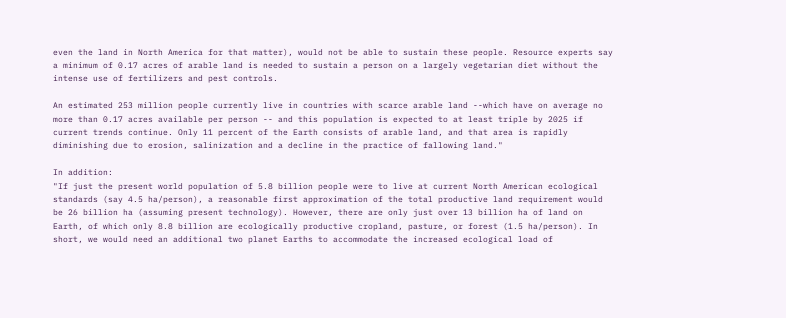even the land in North America for that matter), would not be able to sustain these people. Resource experts say a minimum of 0.17 acres of arable land is needed to sustain a person on a largely vegetarian diet without the intense use of fertilizers and pest controls.

An estimated 253 million people currently live in countries with scarce arable land --which have on average no more than 0.17 acres available per person -- and this population is expected to at least triple by 2025 if current trends continue. Only 11 percent of the Earth consists of arable land, and that area is rapidly diminishing due to erosion, salinization and a decline in the practice of fallowing land."

In addition:
"If just the present world population of 5.8 billion people were to live at current North American ecological standards (say 4.5 ha/person), a reasonable first approximation of the total productive land requirement would be 26 billion ha (assuming present technology). However, there are only just over 13 billion ha of land on Earth, of which only 8.8 billion are ecologically productive cropland, pasture, or forest (1.5 ha/person). In short, we would need an additional two planet Earths to accommodate the increased ecological load of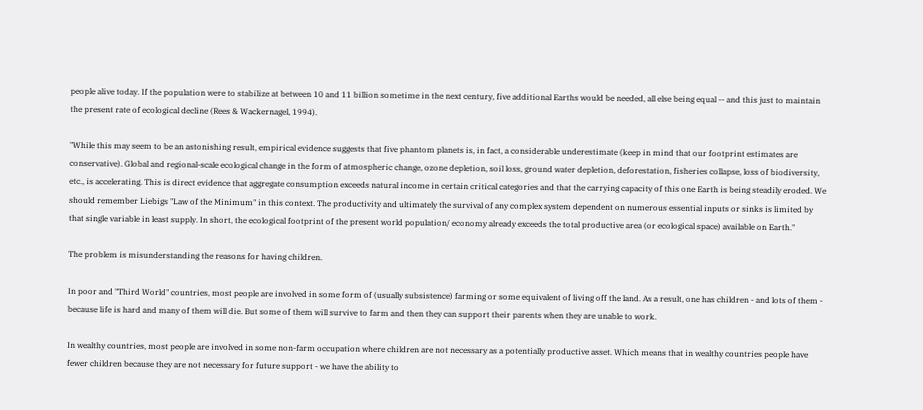people alive today. If the population were to stabilize at between 10 and 11 billion sometime in the next century, five additional Earths would be needed, all else being equal -- and this just to maintain the present rate of ecological decline (Rees & Wackernagel, 1994).

"While this may seem to be an astonishing result, empirical evidence suggests that five phantom planets is, in fact, a considerable underestimate (keep in mind that our footprint estimates are conservative). Global and regional-scale ecological change in the form of atmospheric change, ozone depletion, soil loss, ground water depletion, deforestation, fisheries collapse, loss of biodiversity, etc., is accelerating. This is direct evidence that aggregate consumption exceeds natural income in certain critical categories and that the carrying capacity of this one Earth is being steadily eroded. We should remember Liebigs "Law of the Minimum" in this context. The productivity and ultimately the survival of any complex system dependent on numerous essential inputs or sinks is limited by that single variable in least supply. In short, the ecological footprint of the present world population/ economy already exceeds the total productive area (or ecological space) available on Earth."

The problem is misunderstanding the reasons for having children.

In poor and "Third World" countries, most people are involved in some form of (usually subsistence) farming or some equivalent of living off the land. As a result, one has children - and lots of them - because life is hard and many of them will die. But some of them will survive to farm and then they can support their parents when they are unable to work.

In wealthy countries, most people are involved in some non-farm occupation where children are not necessary as a potentially productive asset. Which means that in wealthy countries people have fewer children because they are not necessary for future support - we have the ability to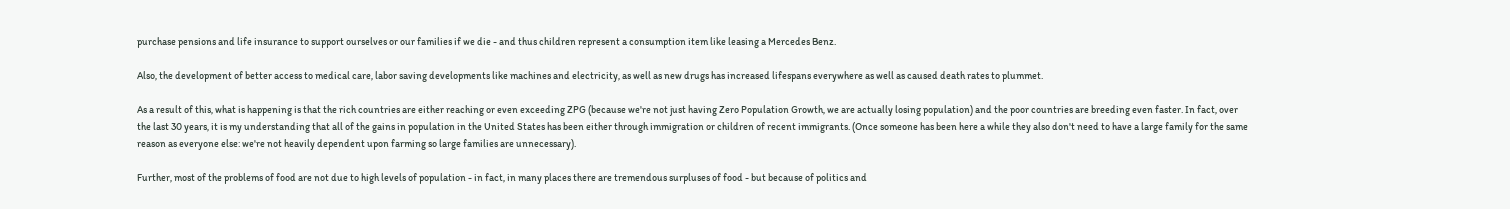purchase pensions and life insurance to support ourselves or our families if we die - and thus children represent a consumption item like leasing a Mercedes Benz.

Also, the development of better access to medical care, labor saving developments like machines and electricity, as well as new drugs has increased lifespans everywhere as well as caused death rates to plummet.

As a result of this, what is happening is that the rich countries are either reaching or even exceeding ZPG (because we're not just having Zero Population Growth, we are actually losing population) and the poor countries are breeding even faster. In fact, over the last 30 years, it is my understanding that all of the gains in population in the United States has been either through immigration or children of recent immigrants. (Once someone has been here a while they also don't need to have a large family for the same reason as everyone else: we're not heavily dependent upon farming so large families are unnecessary).

Further, most of the problems of food are not due to high levels of population - in fact, in many places there are tremendous surpluses of food - but because of politics and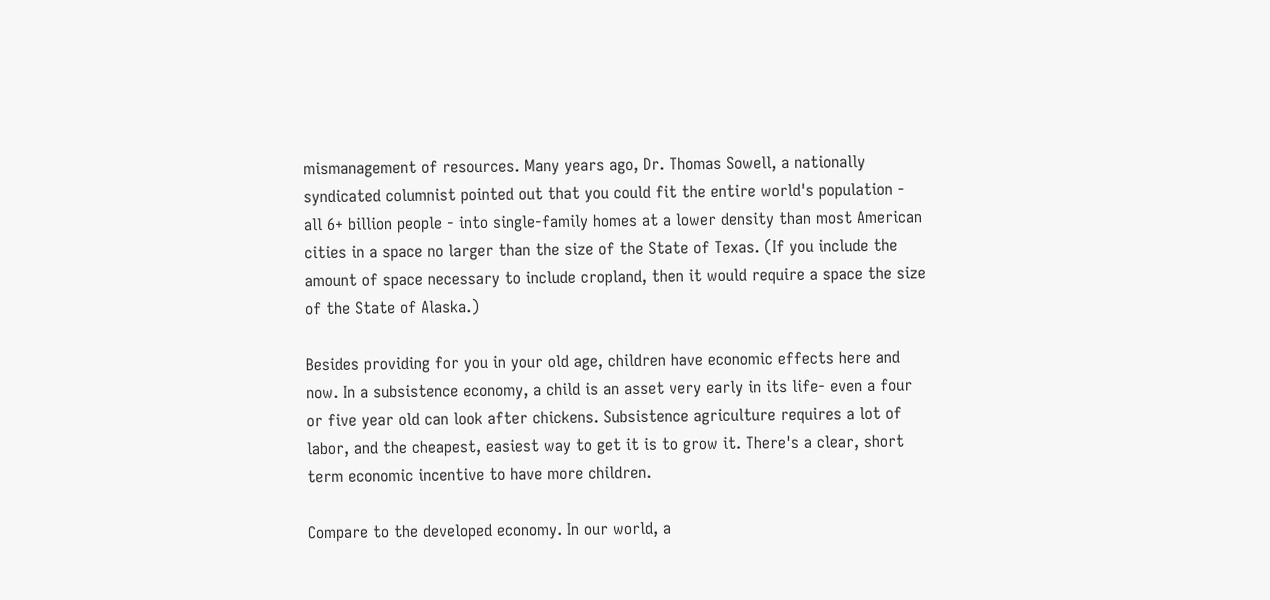mismanagement of resources. Many years ago, Dr. Thomas Sowell, a nationally syndicated columnist pointed out that you could fit the entire world's population - all 6+ billion people - into single-family homes at a lower density than most American cities in a space no larger than the size of the State of Texas. (If you include the amount of space necessary to include cropland, then it would require a space the size of the State of Alaska.)

Besides providing for you in your old age, children have economic effects here and now. In a subsistence economy, a child is an asset very early in its life- even a four or five year old can look after chickens. Subsistence agriculture requires a lot of labor, and the cheapest, easiest way to get it is to grow it. There's a clear, short term economic incentive to have more children.

Compare to the developed economy. In our world, a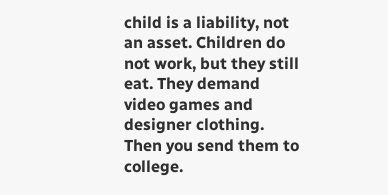child is a liability, not an asset. Children do not work, but they still eat. They demand video games and designer clothing. Then you send them to college.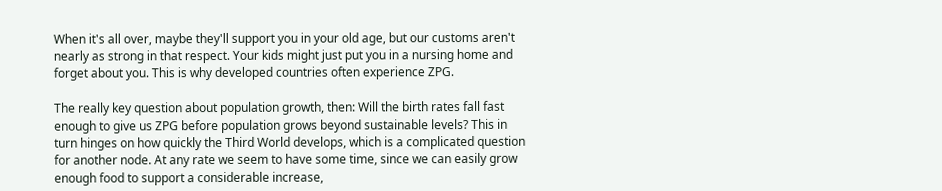When it's all over, maybe they'll support you in your old age, but our customs aren't nearly as strong in that respect. Your kids might just put you in a nursing home and forget about you. This is why developed countries often experience ZPG.

The really key question about population growth, then: Will the birth rates fall fast enough to give us ZPG before population grows beyond sustainable levels? This in turn hinges on how quickly the Third World develops, which is a complicated question for another node. At any rate we seem to have some time, since we can easily grow enough food to support a considerable increase,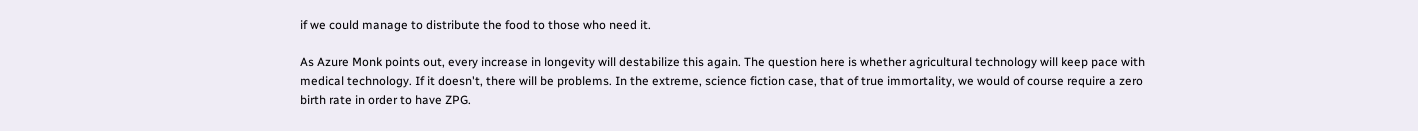if we could manage to distribute the food to those who need it.

As Azure Monk points out, every increase in longevity will destabilize this again. The question here is whether agricultural technology will keep pace with medical technology. If it doesn't, there will be problems. In the extreme, science fiction case, that of true immortality, we would of course require a zero birth rate in order to have ZPG.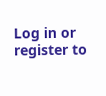Log in or register to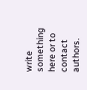write something here or to contact authors.